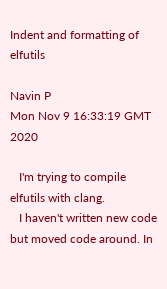Indent and formatting of elfutils

Navin P
Mon Nov 9 16:33:19 GMT 2020

   I'm trying to compile elfutils with clang.
   I haven't written new code but moved code around. In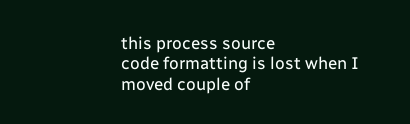this process source
code formatting is lost when I moved couple of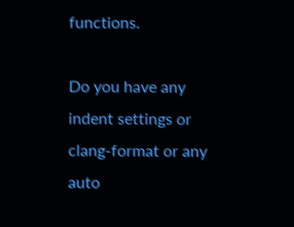functions.

Do you have any indent settings or clang-format or any auto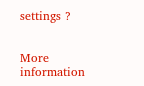settings ?


More information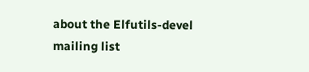about the Elfutils-devel mailing list